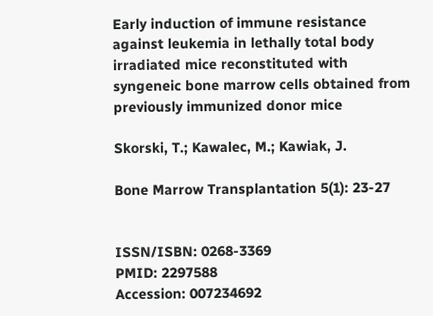Early induction of immune resistance against leukemia in lethally total body irradiated mice reconstituted with syngeneic bone marrow cells obtained from previously immunized donor mice

Skorski, T.; Kawalec, M.; Kawiak, J.

Bone Marrow Transplantation 5(1): 23-27


ISSN/ISBN: 0268-3369
PMID: 2297588
Accession: 007234692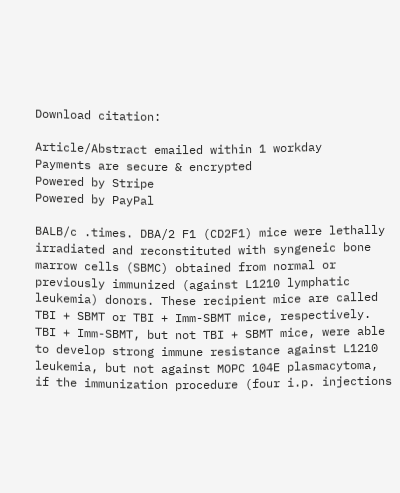Download citation:

Article/Abstract emailed within 1 workday
Payments are secure & encrypted
Powered by Stripe
Powered by PayPal

BALB/c .times. DBA/2 F1 (CD2F1) mice were lethally irradiated and reconstituted with syngeneic bone marrow cells (SBMC) obtained from normal or previously immunized (against L1210 lymphatic leukemia) donors. These recipient mice are called TBI + SBMT or TBI + Imm-SBMT mice, respectively. TBI + Imm-SBMT, but not TBI + SBMT mice, were able to develop strong immune resistance against L1210 leukemia, but not against MOPC 104E plasmacytoma, if the immunization procedure (four i.p. injections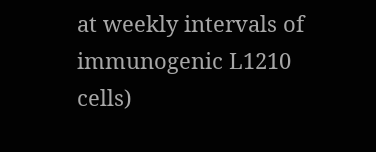at weekly intervals of immunogenic L1210 cells)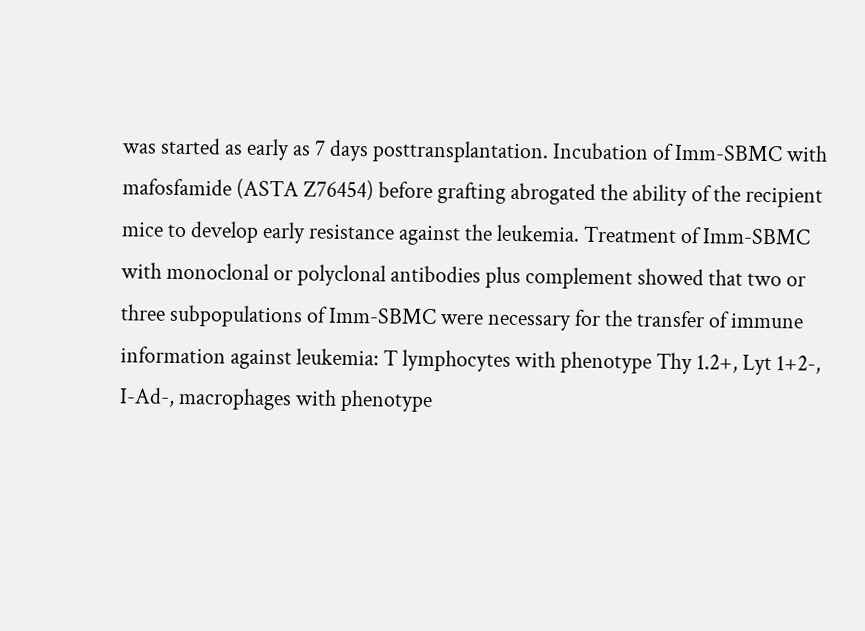was started as early as 7 days posttransplantation. Incubation of Imm-SBMC with mafosfamide (ASTA Z76454) before grafting abrogated the ability of the recipient mice to develop early resistance against the leukemia. Treatment of Imm-SBMC with monoclonal or polyclonal antibodies plus complement showed that two or three subpopulations of Imm-SBMC were necessary for the transfer of immune information against leukemia: T lymphocytes with phenotype Thy 1.2+, Lyt 1+2-, I-Ad-, macrophages with phenotype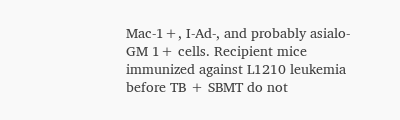Mac-1+, I-Ad-, and probably asialo-GM 1+ cells. Recipient mice immunized against L1210 leukemia before TB + SBMT do not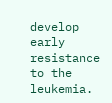develop early resistance to the leukemia.